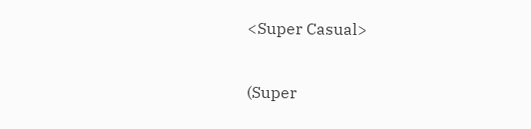<Super Casual>

(Super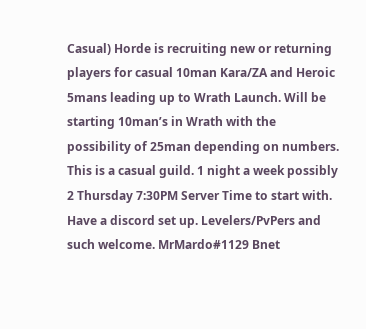Casual) Horde is recruiting new or returning players for casual 10man Kara/ZA and Heroic 5mans leading up to Wrath Launch. Will be starting 10man’s in Wrath with the possibility of 25man depending on numbers. This is a casual guild. 1 night a week possibly 2 Thursday 7:30PM Server Time to start with. Have a discord set up. Levelers/PvPers and such welcome. MrMardo#1129 Bnet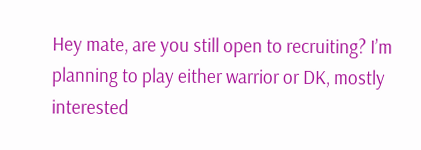Hey mate, are you still open to recruiting? I’m planning to play either warrior or DK, mostly interested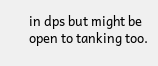in dps but might be open to tanking too.